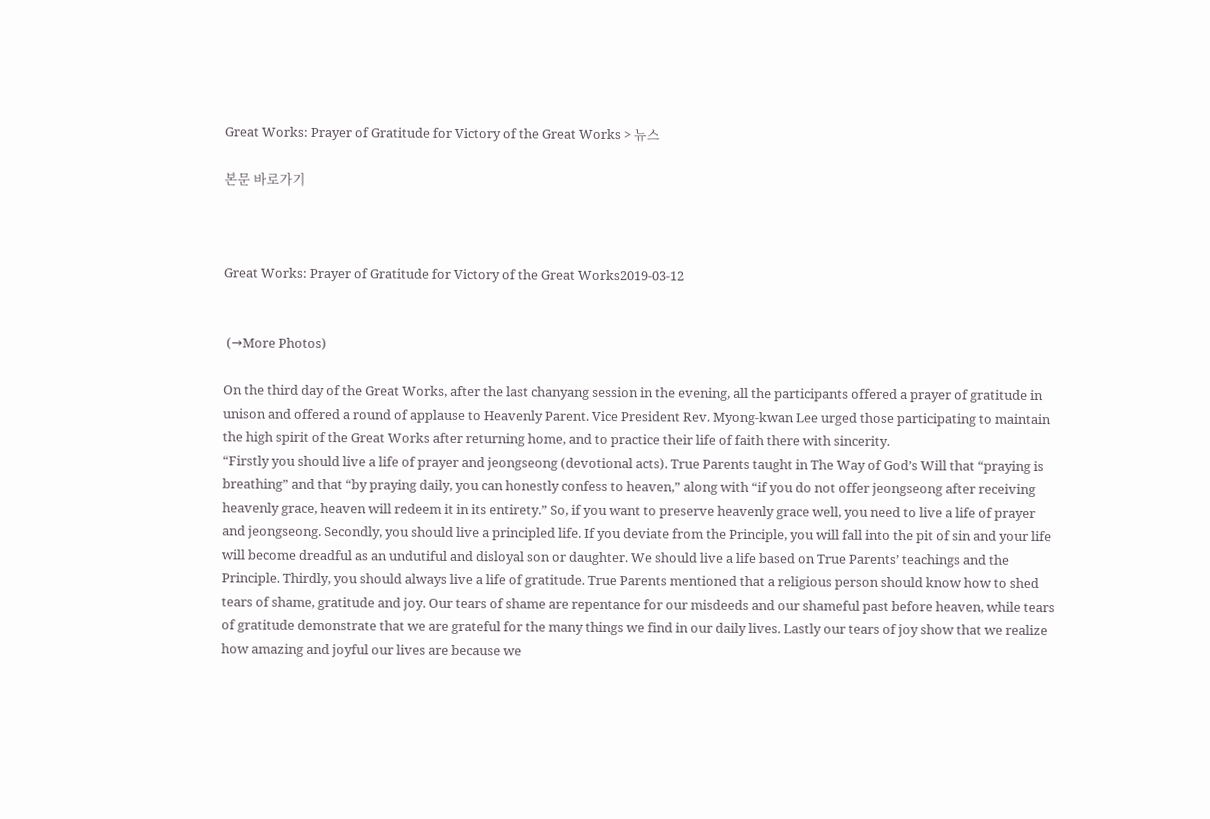Great Works: Prayer of Gratitude for Victory of the Great Works > 뉴스

본문 바로가기



Great Works: Prayer of Gratitude for Victory of the Great Works2019-03-12


 (→More Photos)

On the third day of the Great Works, after the last chanyang session in the evening, all the participants offered a prayer of gratitude in unison and offered a round of applause to Heavenly Parent. Vice President Rev. Myong-kwan Lee urged those participating to maintain the high spirit of the Great Works after returning home, and to practice their life of faith there with sincerity.
“Firstly you should live a life of prayer and jeongseong (devotional acts). True Parents taught in The Way of God’s Will that “praying is breathing” and that “by praying daily, you can honestly confess to heaven,” along with “if you do not offer jeongseong after receiving heavenly grace, heaven will redeem it in its entirety.” So, if you want to preserve heavenly grace well, you need to live a life of prayer and jeongseong. Secondly, you should live a principled life. If you deviate from the Principle, you will fall into the pit of sin and your life will become dreadful as an undutiful and disloyal son or daughter. We should live a life based on True Parents’ teachings and the Principle. Thirdly, you should always live a life of gratitude. True Parents mentioned that a religious person should know how to shed tears of shame, gratitude and joy. Our tears of shame are repentance for our misdeeds and our shameful past before heaven, while tears of gratitude demonstrate that we are grateful for the many things we find in our daily lives. Lastly our tears of joy show that we realize how amazing and joyful our lives are because we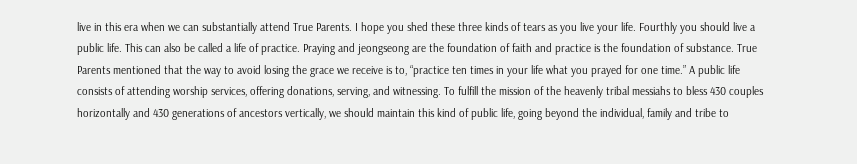live in this era when we can substantially attend True Parents. I hope you shed these three kinds of tears as you live your life. Fourthly you should live a public life. This can also be called a life of practice. Praying and jeongseong are the foundation of faith and practice is the foundation of substance. True Parents mentioned that the way to avoid losing the grace we receive is to, “practice ten times in your life what you prayed for one time.” A public life consists of attending worship services, offering donations, serving, and witnessing. To fulfill the mission of the heavenly tribal messiahs to bless 430 couples horizontally and 430 generations of ancestors vertically, we should maintain this kind of public life, going beyond the individual, family and tribe to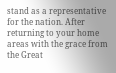stand as a representative for the nation. After returning to your home areas with the grace from the Great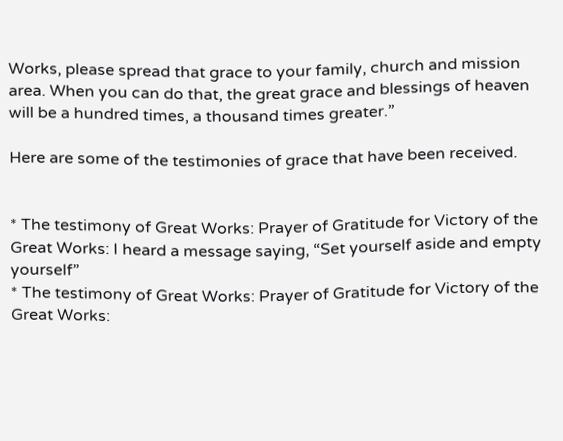Works, please spread that grace to your family, church and mission area. When you can do that, the great grace and blessings of heaven will be a hundred times, a thousand times greater.”

Here are some of the testimonies of grace that have been received.


* The testimony of Great Works: Prayer of Gratitude for Victory of the Great Works: I heard a message saying, “Set yourself aside and empty yourself”
* The testimony of Great Works: Prayer of Gratitude for Victory of the Great Works: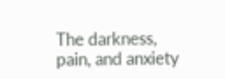The darkness, pain, and anxiety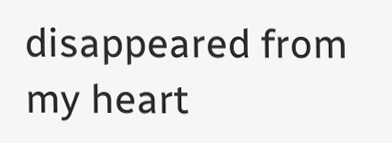disappeared from my heart